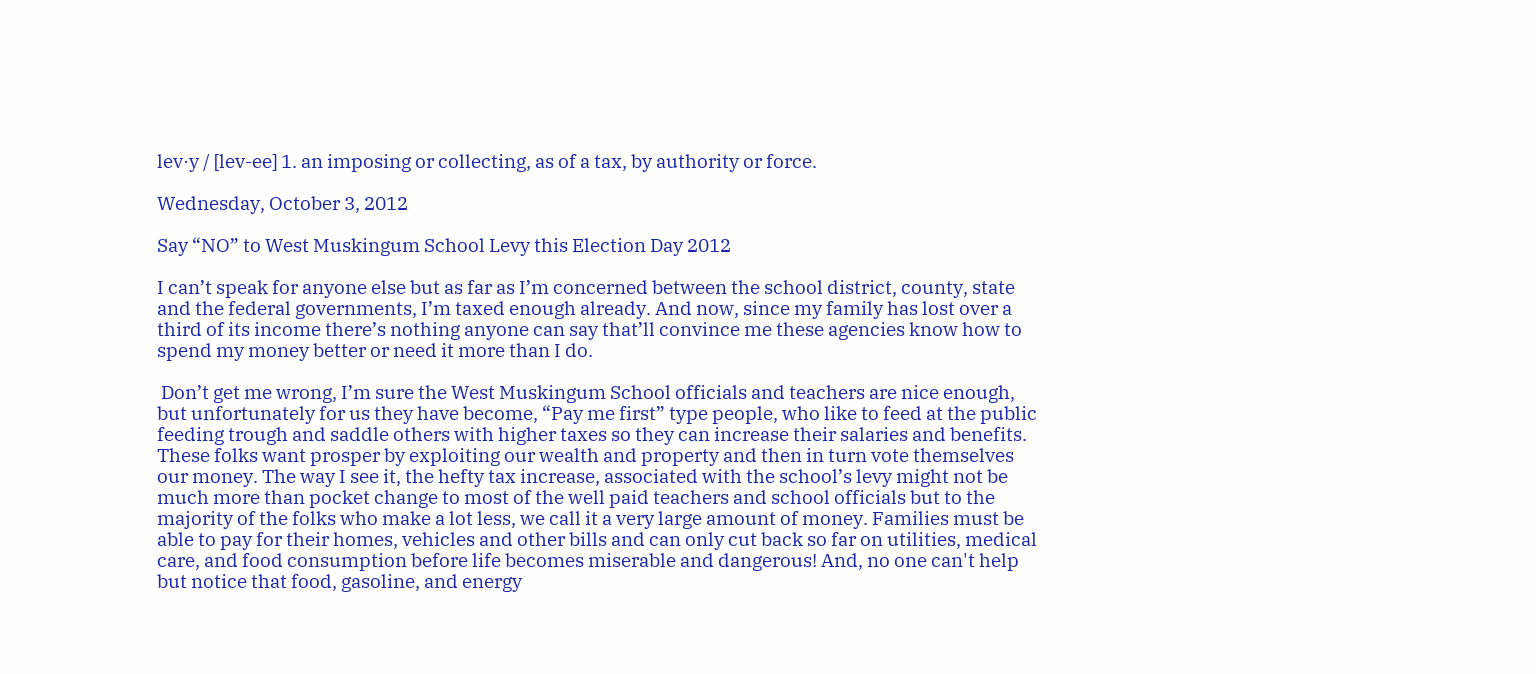lev·y / [lev-ee] 1. an imposing or collecting, as of a tax, by authority or force.

Wednesday, October 3, 2012

Say “NO” to West Muskingum School Levy this Election Day 2012

I can’t speak for anyone else but as far as I’m concerned between the school district, county, state and the federal governments, I’m taxed enough already. And now, since my family has lost over a third of its income there’s nothing anyone can say that’ll convince me these agencies know how to spend my money better or need it more than I do.

 Don’t get me wrong, I’m sure the West Muskingum School officials and teachers are nice enough, but unfortunately for us they have become, “Pay me first” type people, who like to feed at the public feeding trough and saddle others with higher taxes so they can increase their salaries and benefits. These folks want prosper by exploiting our wealth and property and then in turn vote themselves our money. The way I see it, the hefty tax increase, associated with the school’s levy might not be much more than pocket change to most of the well paid teachers and school officials but to the majority of the folks who make a lot less, we call it a very large amount of money. Families must be able to pay for their homes, vehicles and other bills and can only cut back so far on utilities, medical care, and food consumption before life becomes miserable and dangerous! And, no one can't help but notice that food, gasoline, and energy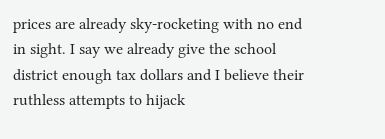prices are already sky-rocketing with no end in sight. I say we already give the school district enough tax dollars and I believe their ruthless attempts to hijack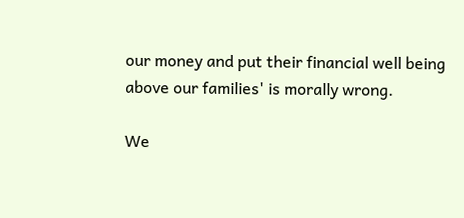our money and put their financial well being above our families' is morally wrong.

We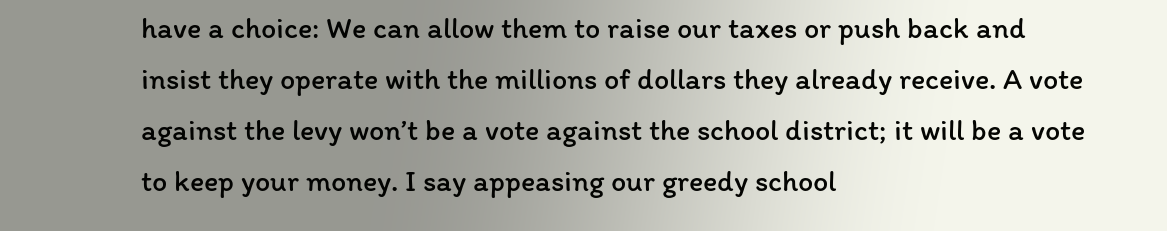have a choice: We can allow them to raise our taxes or push back and insist they operate with the millions of dollars they already receive. A vote against the levy won’t be a vote against the school district; it will be a vote to keep your money. I say appeasing our greedy school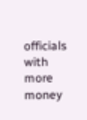officials with more money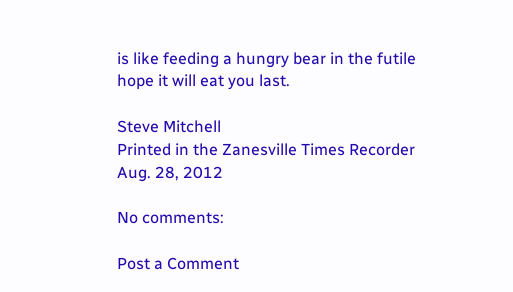is like feeding a hungry bear in the futile hope it will eat you last.

Steve Mitchell
Printed in the Zanesville Times Recorder Aug. 28, 2012

No comments:

Post a Comment